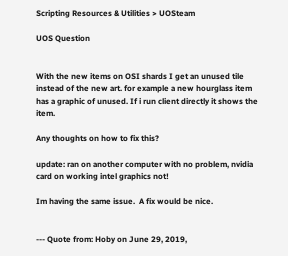Scripting Resources & Utilities > UOSteam

UOS Question


With the new items on OSI shards I get an unused tile instead of the new art. for example a new hourglass item has a graphic of unused. If i run client directly it shows the item.

Any thoughts on how to fix this?

update: ran on another computer with no problem, nvidia card on working intel graphics not!

Im having the same issue.  A fix would be nice.


--- Quote from: Hoby on June 29, 2019,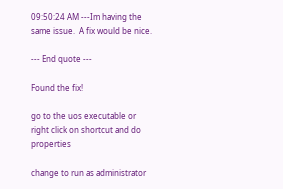09:50:24 AM ---Im having the same issue.  A fix would be nice.

--- End quote ---

Found the fix!

go to the uos executable or  right click on shortcut and do properties

change to run as administrator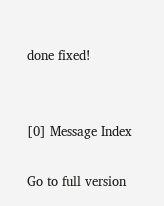done fixed!


[0] Message Index

Go to full version